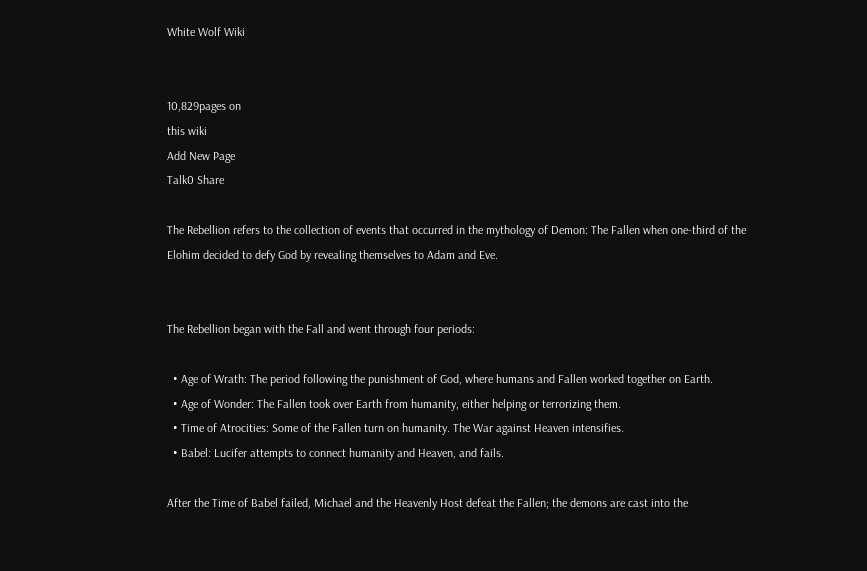White Wolf Wiki


10,829pages on
this wiki
Add New Page
Talk0 Share

The Rebellion refers to the collection of events that occurred in the mythology of Demon: The Fallen when one-third of the Elohim decided to defy God by revealing themselves to Adam and Eve.


The Rebellion began with the Fall and went through four periods:

  • Age of Wrath: The period following the punishment of God, where humans and Fallen worked together on Earth.
  • Age of Wonder: The Fallen took over Earth from humanity, either helping or terrorizing them.
  • Time of Atrocities: Some of the Fallen turn on humanity. The War against Heaven intensifies.
  • Babel: Lucifer attempts to connect humanity and Heaven, and fails.

After the Time of Babel failed, Michael and the Heavenly Host defeat the Fallen; the demons are cast into the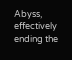Abyss, effectively ending the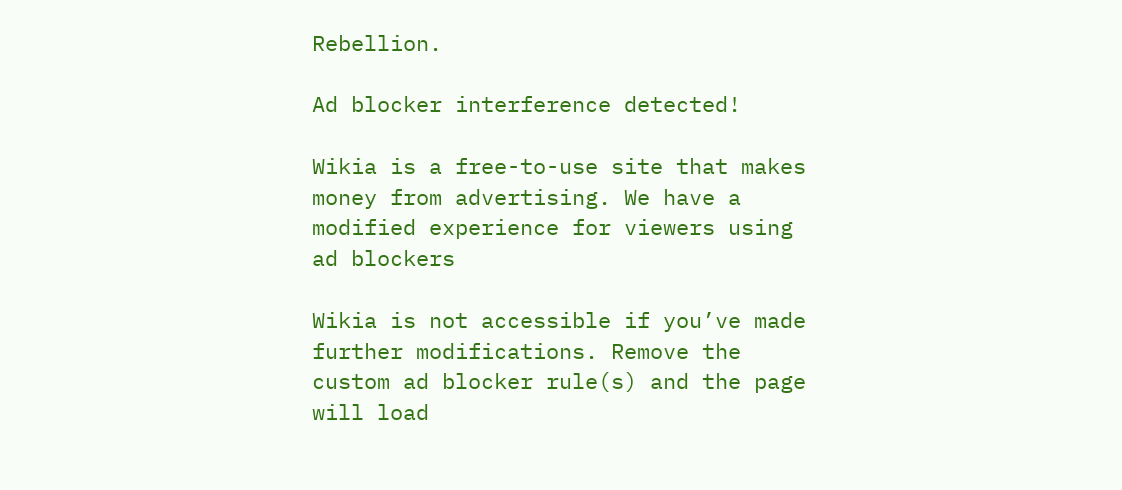Rebellion.

Ad blocker interference detected!

Wikia is a free-to-use site that makes money from advertising. We have a modified experience for viewers using ad blockers

Wikia is not accessible if you’ve made further modifications. Remove the custom ad blocker rule(s) and the page will load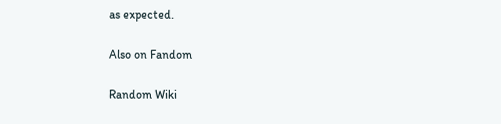as expected.

Also on Fandom

Random Wiki